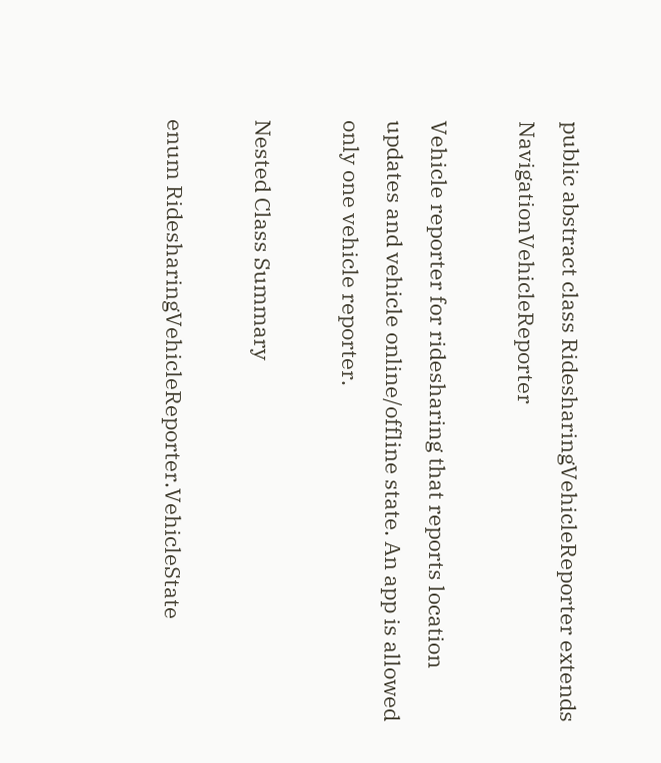public abstract class RidesharingVehicleReporter extends NavigationVehicleReporter

Vehicle reporter for ridesharing that reports location updates and vehicle online/offline state. An app is allowed only one vehicle reporter.

Nested Class Summary

enum RidesharingVehicleReporter.VehicleState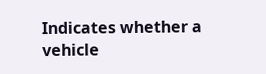Indicates whether a vehicle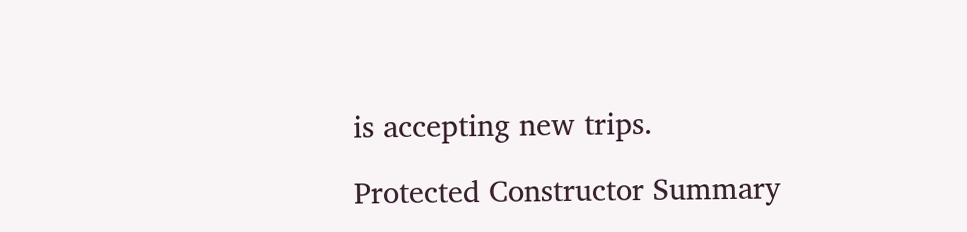is accepting new trips.

Protected Constructor Summary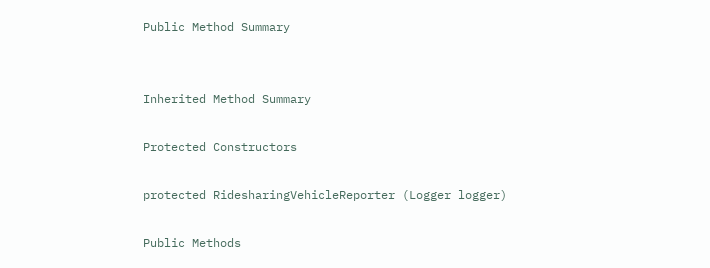Public Method Summary


Inherited Method Summary

Protected Constructors

protected RidesharingVehicleReporter (Logger logger)

Public Methods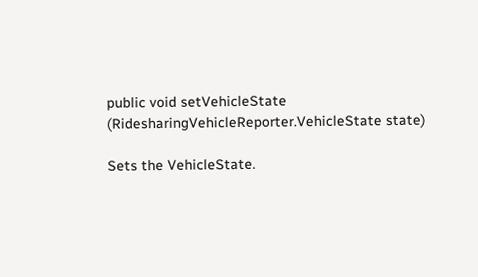public void setVehicleState (RidesharingVehicleReporter.VehicleState state)

Sets the VehicleState.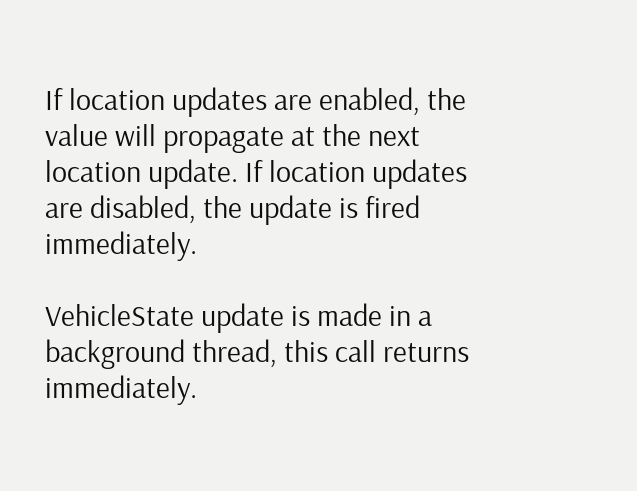If location updates are enabled, the value will propagate at the next location update. If location updates are disabled, the update is fired immediately.

VehicleState update is made in a background thread, this call returns immediately.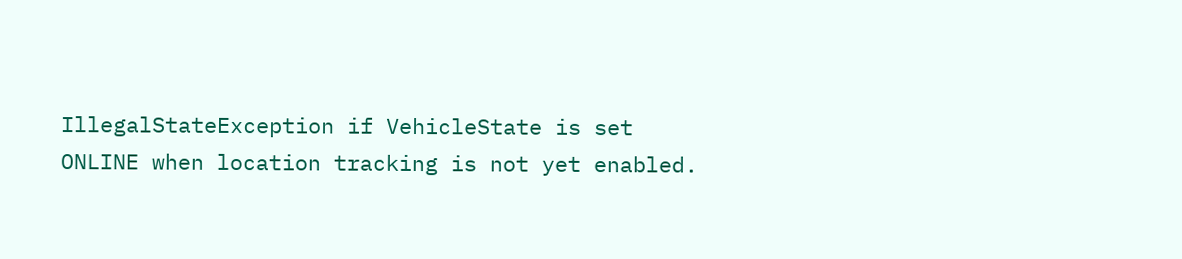IllegalStateException if VehicleState is set ONLINE when location tracking is not yet enabled.